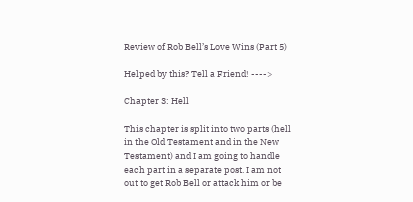Review of Rob Bell’s Love Wins (Part 5)

Helped by this? Tell a Friend! ---->

Chapter 3: Hell

This chapter is split into two parts (hell in the Old Testament and in the New Testament) and I am going to handle each part in a separate post. I am not out to get Rob Bell or attack him or be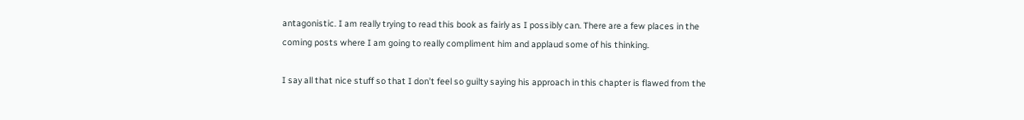antagonistic. I am really trying to read this book as fairly as I possibly can. There are a few places in the coming posts where I am going to really compliment him and applaud some of his thinking.

I say all that nice stuff so that I don’t feel so guilty saying his approach in this chapter is flawed from the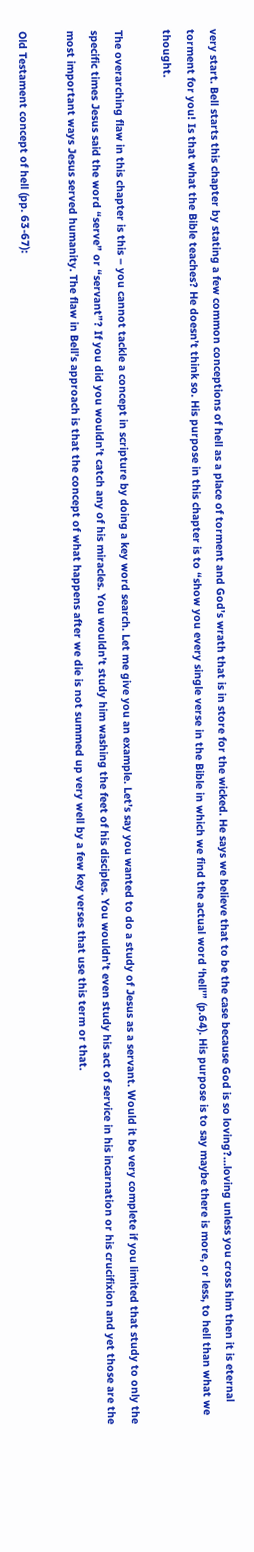very start. Bell starts this chapter by stating a few common conceptions of hell as a place of torment and God’s wrath that is in store for the wicked. He says we believe that to be the case because God is so loving?…loving unless you cross him then it is eternal torment for you! Is that what the Bible teaches? He doesn’t think so. His purpose in this chapter is to “show you every single verse in the Bible in which we find the actual word ‘hell'” (p.64). His purpose is to say maybe there is more, or less, to hell than what we thought.

The overarching flaw in this chapter is this – you cannot tackle a concept in scripture by doing a key word search. Let me give you an example. Let’s say you wanted to do a study of Jesus as a servant. Would it be very complete if you limited that study to only the specific times Jesus said the word “serve” or “servant”? If you did you wouldn’t catch any of his miracles. You wouldn’t study him washing the feet of his disciples. You wouldn’t even study his act of service in his incarnation or his crucifixion and yet those are the most important ways Jesus served humanity. The flaw in Bell’s approach is that the concept of what happens after we die is not summed up very well by a few key verses that use this term or that.

Old Testament concept of hell (pp. 63-67):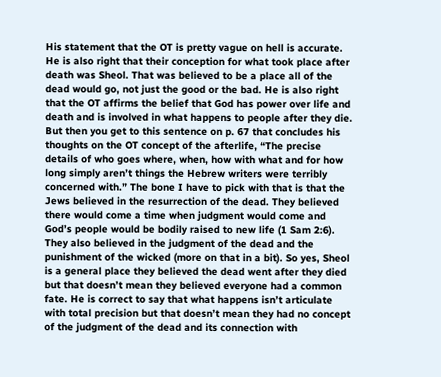His statement that the OT is pretty vague on hell is accurate. He is also right that their conception for what took place after death was Sheol. That was believed to be a place all of the dead would go, not just the good or the bad. He is also right that the OT affirms the belief that God has power over life and death and is involved in what happens to people after they die. But then you get to this sentence on p. 67 that concludes his thoughts on the OT concept of the afterlife, “The precise details of who goes where, when, how with what and for how long simply aren’t things the Hebrew writers were terribly concerned with.” The bone I have to pick with that is that the Jews believed in the resurrection of the dead. They believed there would come a time when judgment would come and God’s people would be bodily raised to new life (1 Sam 2:6). They also believed in the judgment of the dead and the punishment of the wicked (more on that in a bit). So yes, Sheol is a general place they believed the dead went after they died but that doesn’t mean they believed everyone had a common fate. He is correct to say that what happens isn’t articulate with total precision but that doesn’t mean they had no concept of the judgment of the dead and its connection with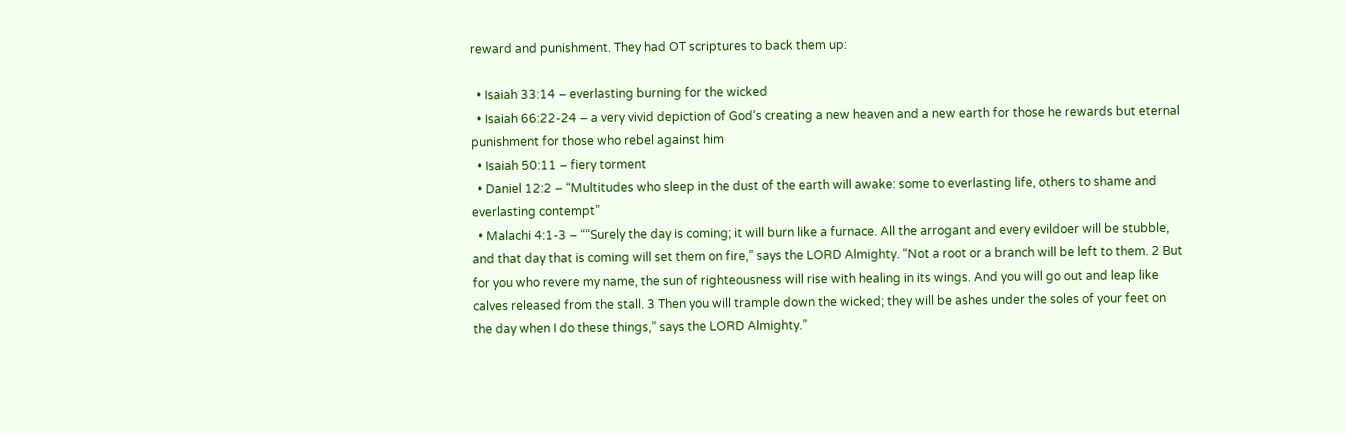reward and punishment. They had OT scriptures to back them up:

  • Isaiah 33:14 – everlasting burning for the wicked
  • Isaiah 66:22-24 – a very vivid depiction of God’s creating a new heaven and a new earth for those he rewards but eternal punishment for those who rebel against him
  • Isaiah 50:11 – fiery torment
  • Daniel 12:2 – “Multitudes who sleep in the dust of the earth will awake: some to everlasting life, others to shame and everlasting contempt”
  • Malachi 4:1-3 – ““Surely the day is coming; it will burn like a furnace. All the arrogant and every evildoer will be stubble, and that day that is coming will set them on fire,” says the LORD Almighty. “Not a root or a branch will be left to them. 2 But for you who revere my name, the sun of righteousness will rise with healing in its wings. And you will go out and leap like calves released from the stall. 3 Then you will trample down the wicked; they will be ashes under the soles of your feet on the day when I do these things,” says the LORD Almighty.”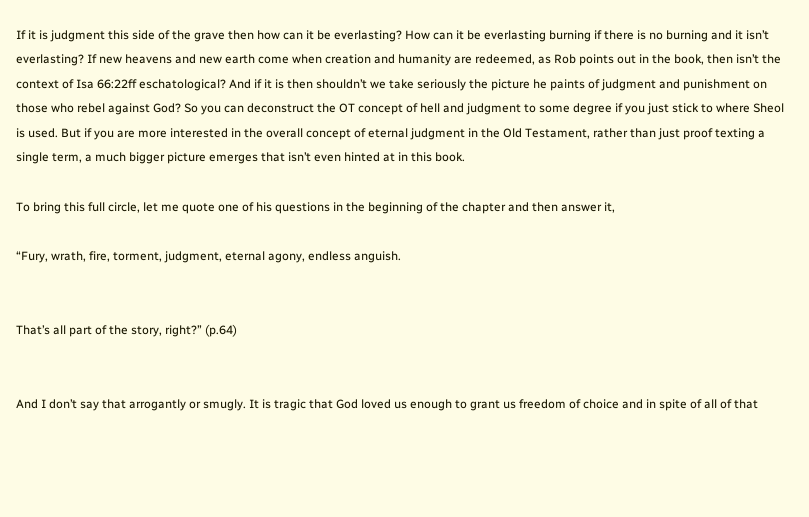If it is judgment this side of the grave then how can it be everlasting? How can it be everlasting burning if there is no burning and it isn’t everlasting? If new heavens and new earth come when creation and humanity are redeemed, as Rob points out in the book, then isn’t the context of Isa 66:22ff eschatological? And if it is then shouldn’t we take seriously the picture he paints of judgment and punishment on those who rebel against God? So you can deconstruct the OT concept of hell and judgment to some degree if you just stick to where Sheol is used. But if you are more interested in the overall concept of eternal judgment in the Old Testament, rather than just proof texting a single term, a much bigger picture emerges that isn’t even hinted at in this book.

To bring this full circle, let me quote one of his questions in the beginning of the chapter and then answer it,

“Fury, wrath, fire, torment, judgment, eternal agony, endless anguish.


That’s all part of the story, right?” (p.64)


And I don’t say that arrogantly or smugly. It is tragic that God loved us enough to grant us freedom of choice and in spite of all of that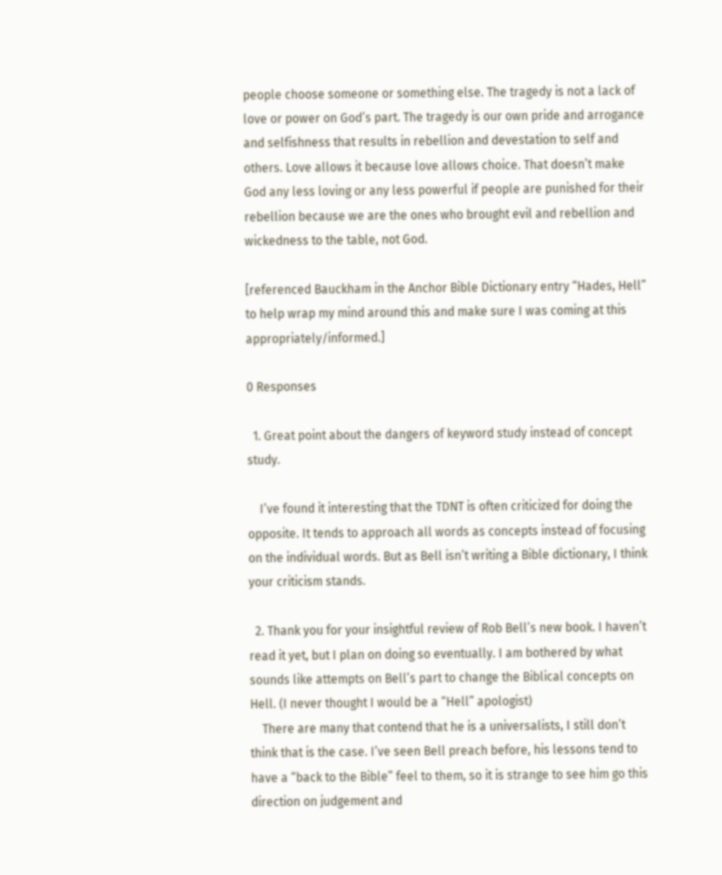people choose someone or something else. The tragedy is not a lack of love or power on God’s part. The tragedy is our own pride and arrogance and selfishness that results in rebellion and devestation to self and others. Love allows it because love allows choice. That doesn’t make God any less loving or any less powerful if people are punished for their rebellion because we are the ones who brought evil and rebellion and wickedness to the table, not God.

[referenced Bauckham in the Anchor Bible Dictionary entry “Hades, Hell” to help wrap my mind around this and make sure I was coming at this appropriately/informed.]

0 Responses

  1. Great point about the dangers of keyword study instead of concept study.

    I’ve found it interesting that the TDNT is often criticized for doing the opposite. It tends to approach all words as concepts instead of focusing on the individual words. But as Bell isn’t writing a Bible dictionary, I think your criticism stands.

  2. Thank you for your insightful review of Rob Bell’s new book. I haven’t read it yet, but I plan on doing so eventually. I am bothered by what sounds like attempts on Bell’s part to change the Biblical concepts on Hell. (I never thought I would be a “Hell” apologist)
    There are many that contend that he is a universalists, I still don’t think that is the case. I’ve seen Bell preach before, his lessons tend to have a “back to the Bible” feel to them, so it is strange to see him go this direction on judgement and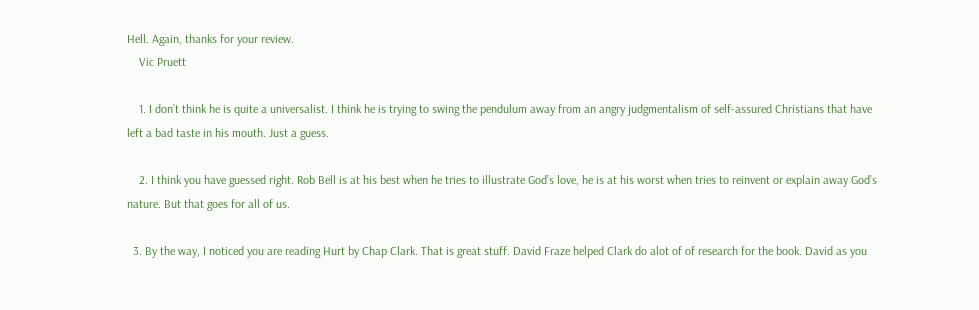Hell. Again, thanks for your review.
    Vic Pruett

    1. I don’t think he is quite a universalist. I think he is trying to swing the pendulum away from an angry judgmentalism of self-assured Christians that have left a bad taste in his mouth. Just a guess.

    2. I think you have guessed right. Rob Bell is at his best when he tries to illustrate God’s love, he is at his worst when tries to reinvent or explain away God’s nature. But that goes for all of us.

  3. By the way, I noticed you are reading Hurt by Chap Clark. That is great stuff. David Fraze helped Clark do alot of of research for the book. David as you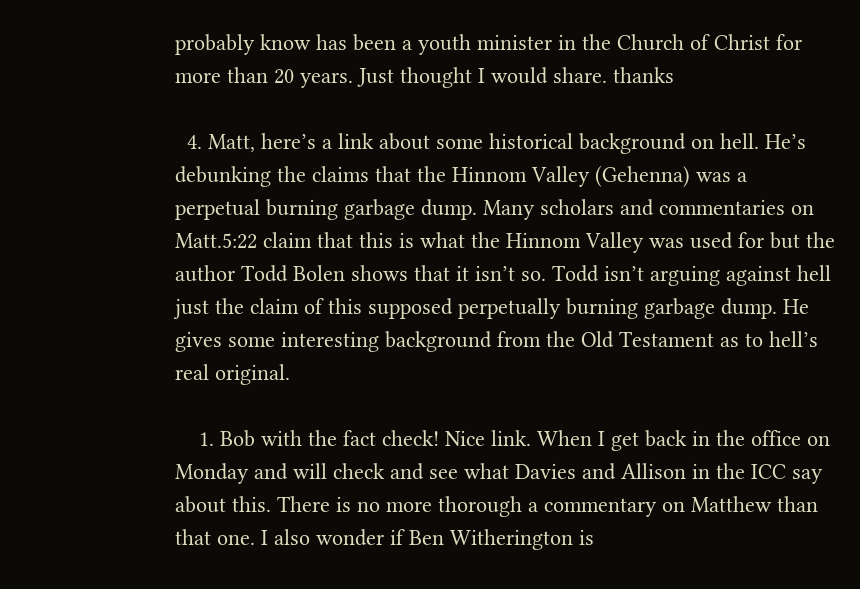probably know has been a youth minister in the Church of Christ for more than 20 years. Just thought I would share. thanks

  4. Matt, here’s a link about some historical background on hell. He’s debunking the claims that the Hinnom Valley (Gehenna) was a perpetual burning garbage dump. Many scholars and commentaries on Matt.5:22 claim that this is what the Hinnom Valley was used for but the author Todd Bolen shows that it isn’t so. Todd isn’t arguing against hell just the claim of this supposed perpetually burning garbage dump. He gives some interesting background from the Old Testament as to hell’s real original.

    1. Bob with the fact check! Nice link. When I get back in the office on Monday and will check and see what Davies and Allison in the ICC say about this. There is no more thorough a commentary on Matthew than that one. I also wonder if Ben Witherington is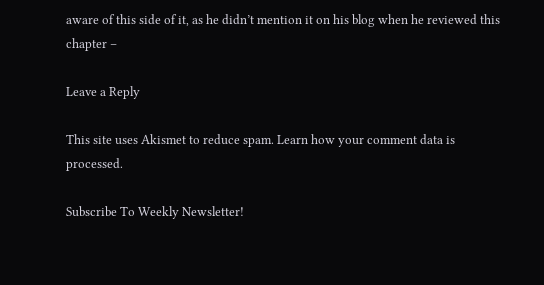aware of this side of it, as he didn’t mention it on his blog when he reviewed this chapter –

Leave a Reply

This site uses Akismet to reduce spam. Learn how your comment data is processed.

Subscribe To Weekly Newsletter!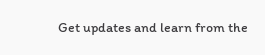Get updates and learn from the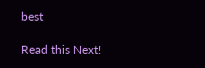best

Read this Next!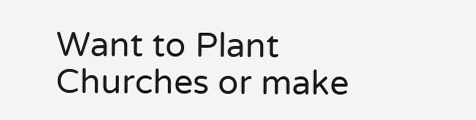Want to Plant Churches or make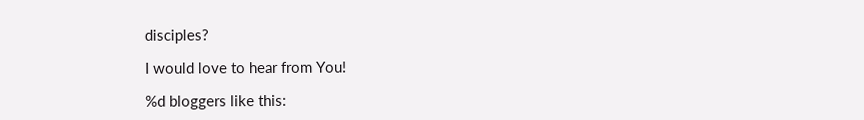disciples?

I would love to hear from You!

%d bloggers like this: